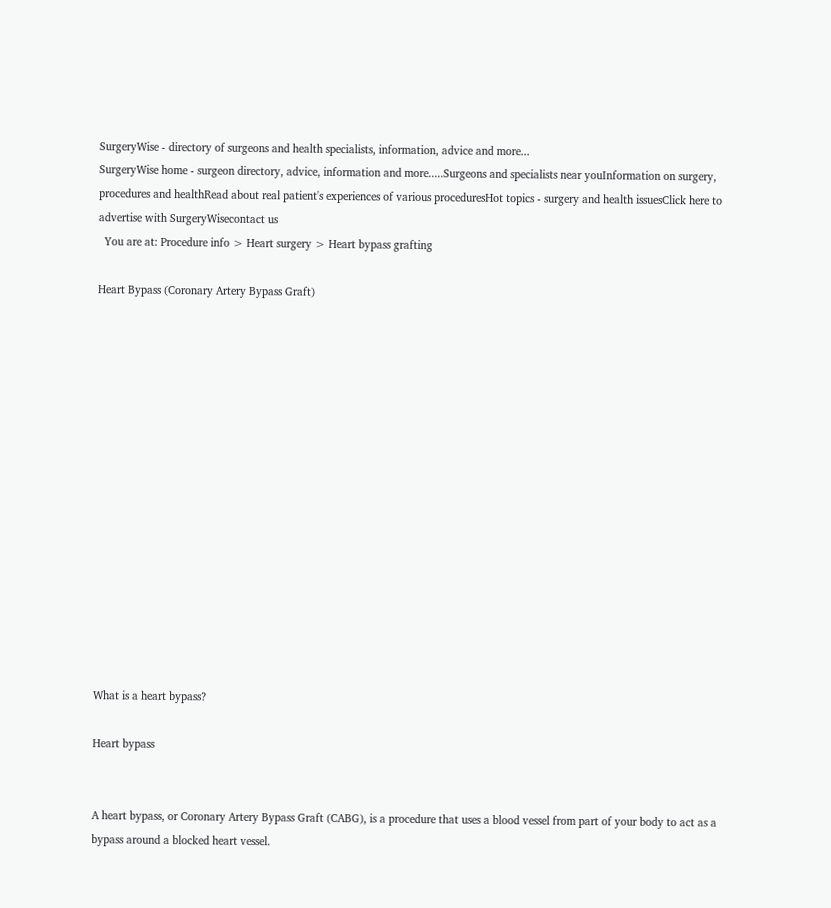SurgeryWise - directory of surgeons and health specialists, information, advice and more...
SurgeryWise home - surgeon directory, advice, information and more.....Surgeons and specialists near youInformation on surgery, procedures and healthRead about real patient's experiences of various proceduresHot topics - surgery and health issuesClick here to advertise with SurgeryWisecontact us
  You are at: Procedure info > Heart surgery > Heart bypass grafting

Heart Bypass (Coronary Artery Bypass Graft)
















What is a heart bypass?

Heart bypass


A heart bypass, or Coronary Artery Bypass Graft (CABG), is a procedure that uses a blood vessel from part of your body to act as a bypass around a blocked heart vessel.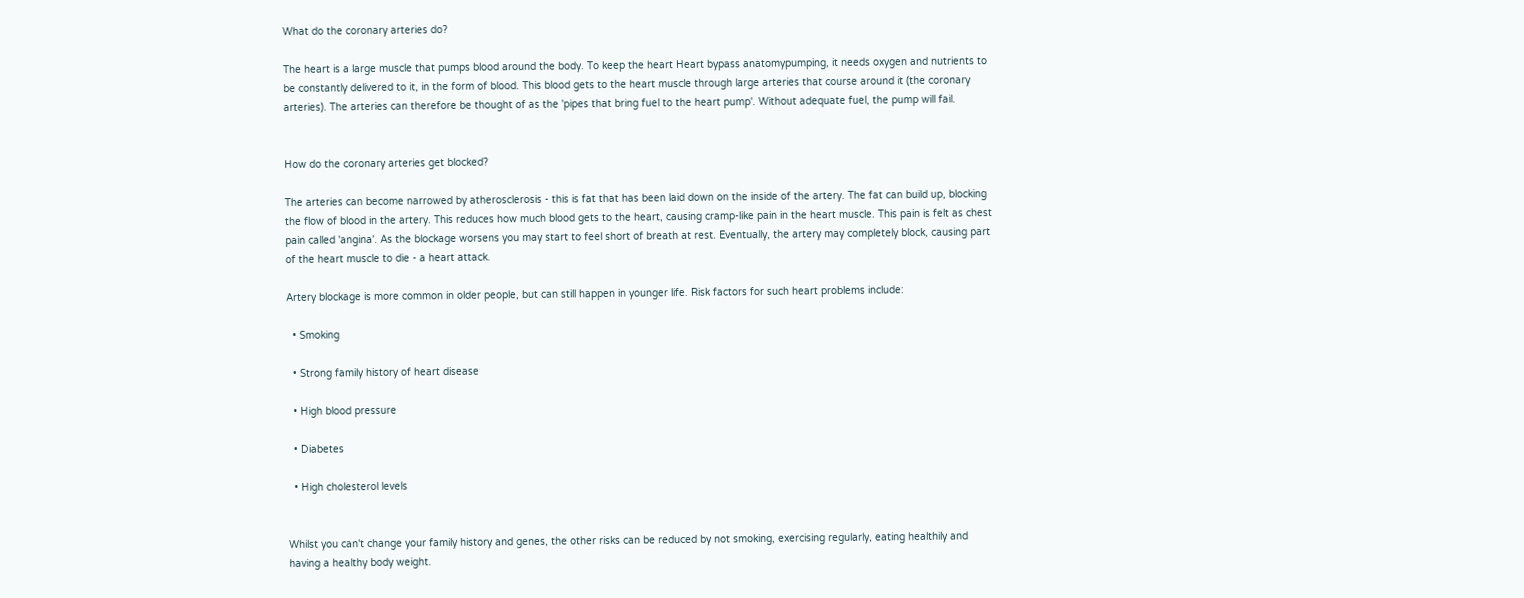What do the coronary arteries do?

The heart is a large muscle that pumps blood around the body. To keep the heart Heart bypass anatomypumping, it needs oxygen and nutrients to be constantly delivered to it, in the form of blood. This blood gets to the heart muscle through large arteries that course around it (the coronary arteries). The arteries can therefore be thought of as the 'pipes that bring fuel to the heart pump'. Without adequate fuel, the pump will fail.


How do the coronary arteries get blocked?

The arteries can become narrowed by atherosclerosis - this is fat that has been laid down on the inside of the artery. The fat can build up, blocking the flow of blood in the artery. This reduces how much blood gets to the heart, causing cramp-like pain in the heart muscle. This pain is felt as chest pain called 'angina'. As the blockage worsens you may start to feel short of breath at rest. Eventually, the artery may completely block, causing part of the heart muscle to die - a heart attack.

Artery blockage is more common in older people, but can still happen in younger life. Risk factors for such heart problems include:

  • Smoking

  • Strong family history of heart disease

  • High blood pressure

  • Diabetes

  • High cholesterol levels


Whilst you can't change your family history and genes, the other risks can be reduced by not smoking, exercising regularly, eating healthily and having a healthy body weight.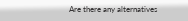Are there any alternatives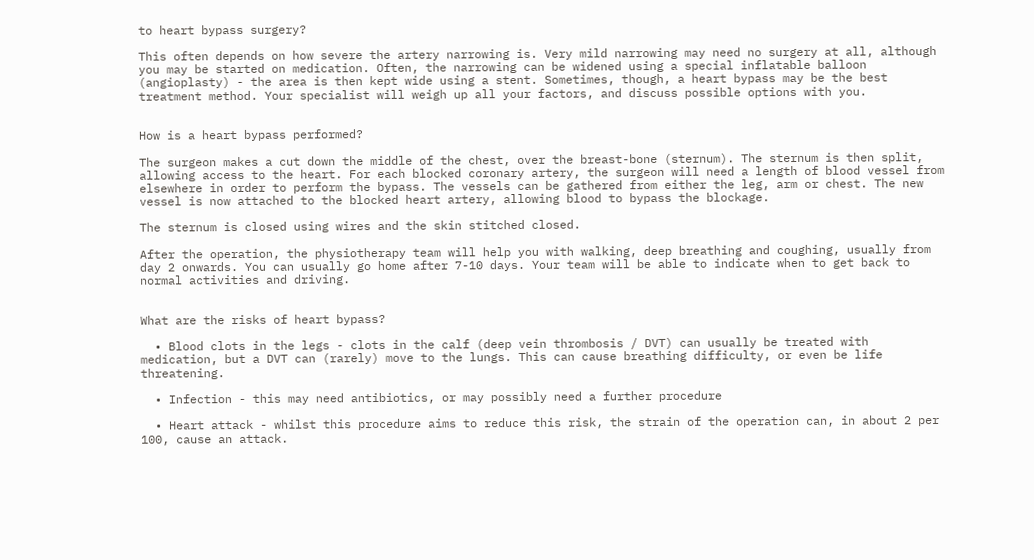to heart bypass surgery?

This often depends on how severe the artery narrowing is. Very mild narrowing may need no surgery at all, although you may be started on medication. Often, the narrowing can be widened using a special inflatable balloon (angioplasty) - the area is then kept wide using a stent. Sometimes, though, a heart bypass may be the best treatment method. Your specialist will weigh up all your factors, and discuss possible options with you.


How is a heart bypass performed?

The surgeon makes a cut down the middle of the chest, over the breast-bone (sternum). The sternum is then split, allowing access to the heart. For each blocked coronary artery, the surgeon will need a length of blood vessel from elsewhere in order to perform the bypass. The vessels can be gathered from either the leg, arm or chest. The new vessel is now attached to the blocked heart artery, allowing blood to bypass the blockage.

The sternum is closed using wires and the skin stitched closed.

After the operation, the physiotherapy team will help you with walking, deep breathing and coughing, usually from day 2 onwards. You can usually go home after 7-10 days. Your team will be able to indicate when to get back to normal activities and driving.


What are the risks of heart bypass?

  • Blood clots in the legs - clots in the calf (deep vein thrombosis / DVT) can usually be treated with medication, but a DVT can (rarely) move to the lungs. This can cause breathing difficulty, or even be life threatening.

  • Infection - this may need antibiotics, or may possibly need a further procedure

  • Heart attack - whilst this procedure aims to reduce this risk, the strain of the operation can, in about 2 per 100, cause an attack.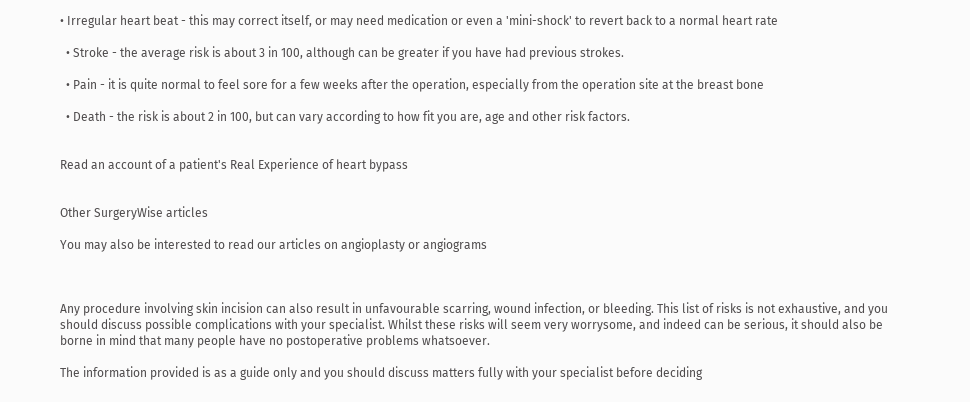• Irregular heart beat - this may correct itself, or may need medication or even a 'mini-shock' to revert back to a normal heart rate

  • Stroke - the average risk is about 3 in 100, although can be greater if you have had previous strokes.

  • Pain - it is quite normal to feel sore for a few weeks after the operation, especially from the operation site at the breast bone

  • Death - the risk is about 2 in 100, but can vary according to how fit you are, age and other risk factors.


Read an account of a patient's Real Experience of heart bypass


Other SurgeryWise articles

You may also be interested to read our articles on angioplasty or angiograms



Any procedure involving skin incision can also result in unfavourable scarring, wound infection, or bleeding. This list of risks is not exhaustive, and you should discuss possible complications with your specialist. Whilst these risks will seem very worrysome, and indeed can be serious, it should also be borne in mind that many people have no postoperative problems whatsoever.

The information provided is as a guide only and you should discuss matters fully with your specialist before deciding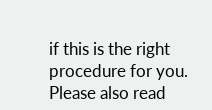if this is the right procedure for you. Please also read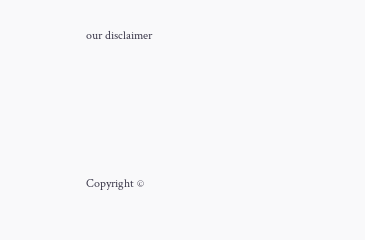our disclaimer






Copyright ©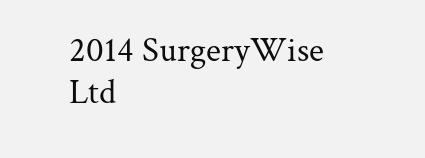2014 SurgeryWise Ltd